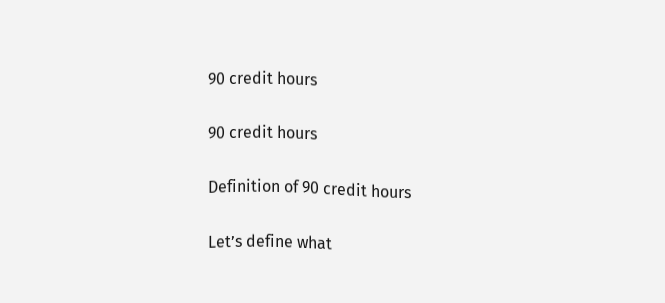90 credit hours

90 credit hours

Definition of 90 credit hours

Let’s define what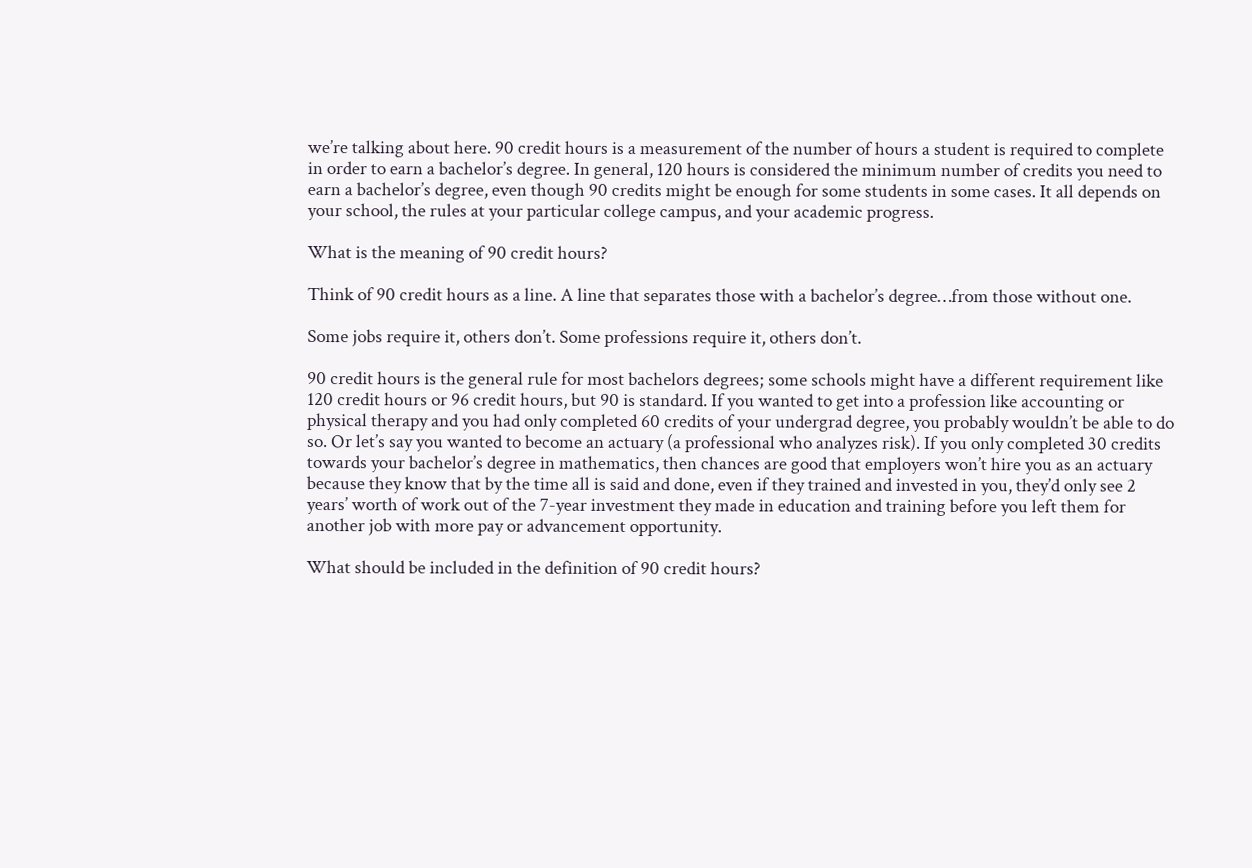we’re talking about here. 90 credit hours is a measurement of the number of hours a student is required to complete in order to earn a bachelor’s degree. In general, 120 hours is considered the minimum number of credits you need to earn a bachelor’s degree, even though 90 credits might be enough for some students in some cases. It all depends on your school, the rules at your particular college campus, and your academic progress.

What is the meaning of 90 credit hours?

Think of 90 credit hours as a line. A line that separates those with a bachelor’s degree…from those without one.

Some jobs require it, others don’t. Some professions require it, others don’t.

90 credit hours is the general rule for most bachelors degrees; some schools might have a different requirement like 120 credit hours or 96 credit hours, but 90 is standard. If you wanted to get into a profession like accounting or physical therapy and you had only completed 60 credits of your undergrad degree, you probably wouldn’t be able to do so. Or let’s say you wanted to become an actuary (a professional who analyzes risk). If you only completed 30 credits towards your bachelor’s degree in mathematics, then chances are good that employers won’t hire you as an actuary because they know that by the time all is said and done, even if they trained and invested in you, they’d only see 2 years’ worth of work out of the 7-year investment they made in education and training before you left them for another job with more pay or advancement opportunity.

What should be included in the definition of 90 credit hours?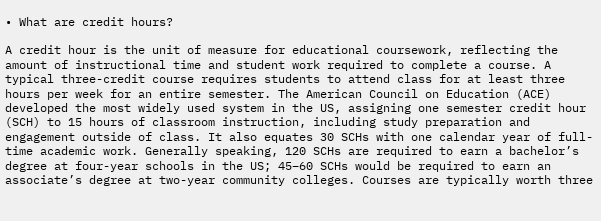• What are credit hours?

A credit hour is the unit of measure for educational coursework, reflecting the amount of instructional time and student work required to complete a course. A typical three-credit course requires students to attend class for at least three hours per week for an entire semester. The American Council on Education (ACE) developed the most widely used system in the US, assigning one semester credit hour (SCH) to 15 hours of classroom instruction, including study preparation and engagement outside of class. It also equates 30 SCHs with one calendar year of full-time academic work. Generally speaking, 120 SCHs are required to earn a bachelor’s degree at four-year schools in the US; 45–60 SCHs would be required to earn an associate’s degree at two-year community colleges. Courses are typically worth three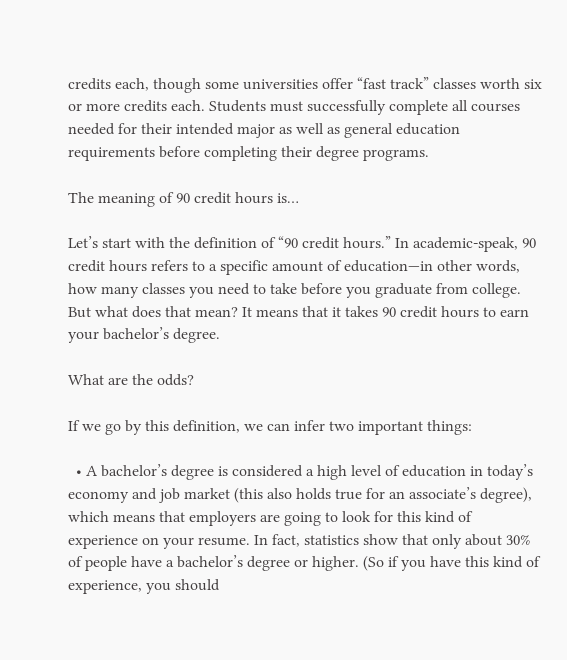credits each, though some universities offer “fast track” classes worth six or more credits each. Students must successfully complete all courses needed for their intended major as well as general education requirements before completing their degree programs.

The meaning of 90 credit hours is…

Let’s start with the definition of “90 credit hours.” In academic-speak, 90 credit hours refers to a specific amount of education—in other words, how many classes you need to take before you graduate from college. But what does that mean? It means that it takes 90 credit hours to earn your bachelor’s degree.

What are the odds?

If we go by this definition, we can infer two important things:

  • A bachelor’s degree is considered a high level of education in today’s economy and job market (this also holds true for an associate’s degree), which means that employers are going to look for this kind of experience on your resume. In fact, statistics show that only about 30% of people have a bachelor’s degree or higher. (So if you have this kind of experience, you should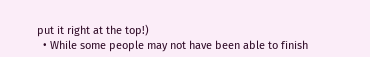put it right at the top!)
  • While some people may not have been able to finish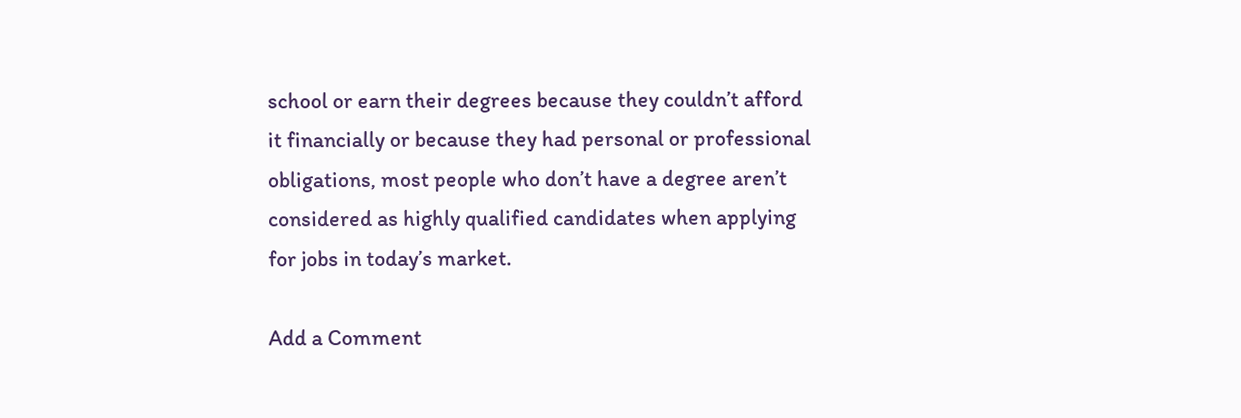school or earn their degrees because they couldn’t afford it financially or because they had personal or professional obligations, most people who don’t have a degree aren’t considered as highly qualified candidates when applying for jobs in today’s market.

Add a Comment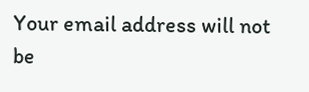Your email address will not be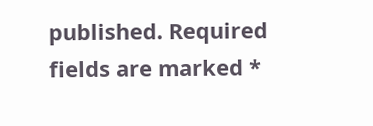published. Required fields are marked *